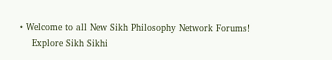• Welcome to all New Sikh Philosophy Network Forums!
    Explore Sikh Sikhi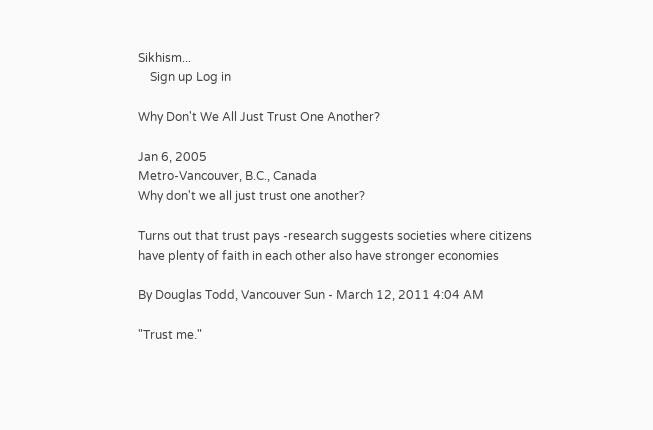Sikhism...
    Sign up Log in

Why Don't We All Just Trust One Another?

Jan 6, 2005
Metro-Vancouver, B.C., Canada
Why don't we all just trust one another?

Turns out that trust pays -research suggests societies where citizens have plenty of faith in each other also have stronger economies

By Douglas Todd, Vancouver Sun - March 12, 2011 4:04 AM

"Trust me."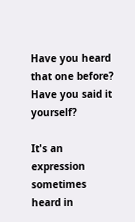Have you heard that one before? Have you said it yourself?

It's an expression sometimes heard in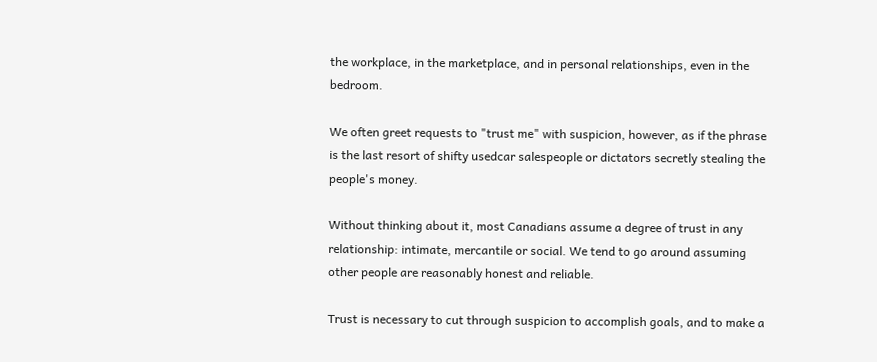the workplace, in the marketplace, and in personal relationships, even in the bedroom.

We often greet requests to "trust me" with suspicion, however, as if the phrase is the last resort of shifty usedcar salespeople or dictators secretly stealing the people's money.

Without thinking about it, most Canadians assume a degree of trust in any relationship: intimate, mercantile or social. We tend to go around assuming other people are reasonably honest and reliable.

Trust is necessary to cut through suspicion to accomplish goals, and to make a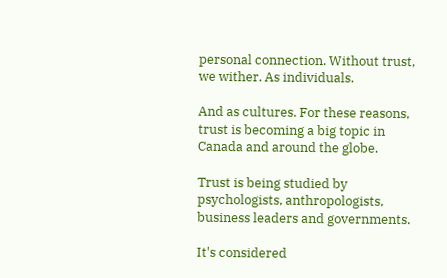personal connection. Without trust, we wither. As individuals.

And as cultures. For these reasons, trust is becoming a big topic in Canada and around the globe.

Trust is being studied by psychologists, anthropologists, business leaders and governments.

It's considered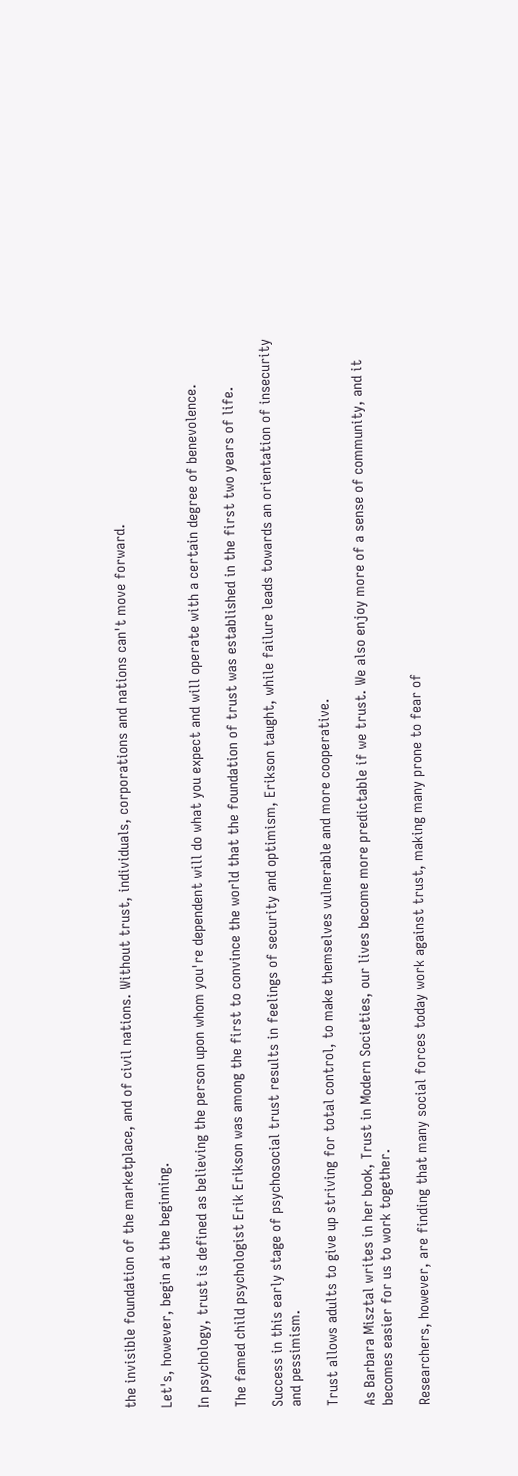the invisible foundation of the marketplace, and of civil nations. Without trust, individuals, corporations and nations can't move forward.

Let's, however, begin at the beginning.

In psychology, trust is defined as believing the person upon whom you're dependent will do what you expect and will operate with a certain degree of benevolence.

The famed child psychologist Erik Erikson was among the first to convince the world that the foundation of trust was established in the first two years of life.

Success in this early stage of psychosocial trust results in feelings of security and optimism, Erikson taught, while failure leads towards an orientation of insecurity and pessimism.

Trust allows adults to give up striving for total control, to make themselves vulnerable and more cooperative.

As Barbara Misztal writes in her book, Trust in Modern Societies, our lives become more predictable if we trust. We also enjoy more of a sense of community, and it becomes easier for us to work together.

Researchers, however, are finding that many social forces today work against trust, making many prone to fear of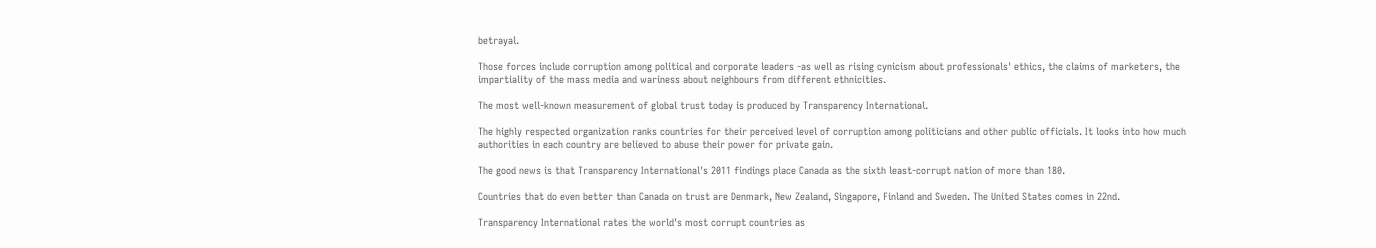betrayal.

Those forces include corruption among political and corporate leaders -as well as rising cynicism about professionals' ethics, the claims of marketers, the impartiality of the mass media and wariness about neighbours from different ethnicities.

The most well-known measurement of global trust today is produced by Transparency International.

The highly respected organization ranks countries for their perceived level of corruption among politicians and other public officials. It looks into how much authorities in each country are believed to abuse their power for private gain.

The good news is that Transparency International's 2011 findings place Canada as the sixth least-corrupt nation of more than 180.

Countries that do even better than Canada on trust are Denmark, New Zealand, Singapore, Finland and Sweden. The United States comes in 22nd.

Transparency International rates the world's most corrupt countries as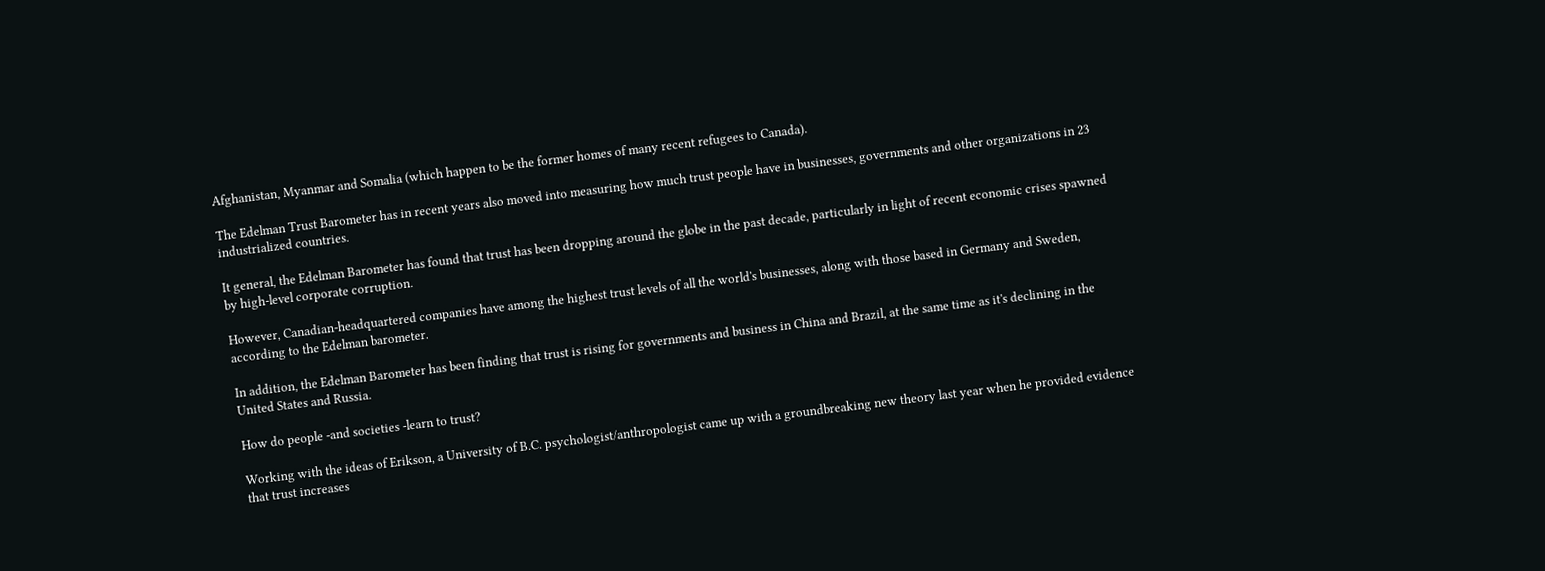Afghanistan, Myanmar and Somalia (which happen to be the former homes of many recent refugees to Canada).

The Edelman Trust Barometer has in recent years also moved into measuring how much trust people have in businesses, governments and other organizations in 23 industrialized countries.

It general, the Edelman Barometer has found that trust has been dropping around the globe in the past decade, particularly in light of recent economic crises spawned by high-level corporate corruption.

However, Canadian-headquartered companies have among the highest trust levels of all the world's businesses, along with those based in Germany and Sweden, according to the Edelman barometer.

In addition, the Edelman Barometer has been finding that trust is rising for governments and business in China and Brazil, at the same time as it's declining in the United States and Russia.

How do people -and societies -learn to trust?

Working with the ideas of Erikson, a University of B.C. psychologist/anthropologist came up with a groundbreaking new theory last year when he provided evidence that trust increases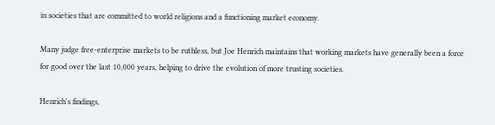in societies that are committed to world religions and a functioning market economy.

Many judge free-enterprise markets to be ruthless, but Joe Henrich maintains that working markets have generally been a force for good over the last 10,000 years, helping to drive the evolution of more trusting societies.

Henrich's findings,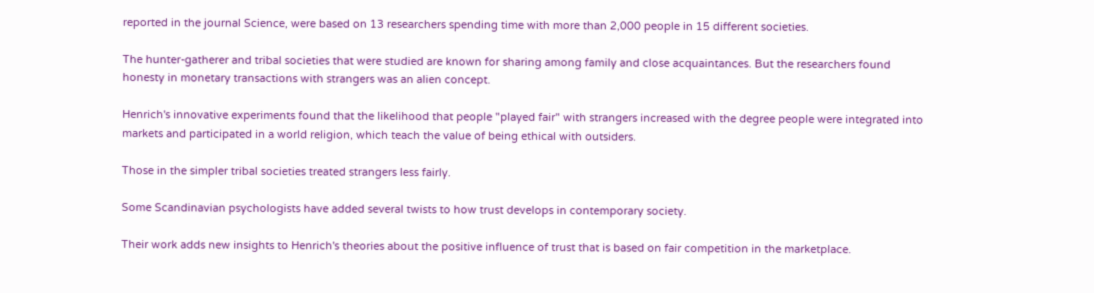reported in the journal Science, were based on 13 researchers spending time with more than 2,000 people in 15 different societies.

The hunter-gatherer and tribal societies that were studied are known for sharing among family and close acquaintances. But the researchers found honesty in monetary transactions with strangers was an alien concept.

Henrich's innovative experiments found that the likelihood that people "played fair" with strangers increased with the degree people were integrated into markets and participated in a world religion, which teach the value of being ethical with outsiders.

Those in the simpler tribal societies treated strangers less fairly.

Some Scandinavian psychologists have added several twists to how trust develops in contemporary society.

Their work adds new insights to Henrich's theories about the positive influence of trust that is based on fair competition in the marketplace.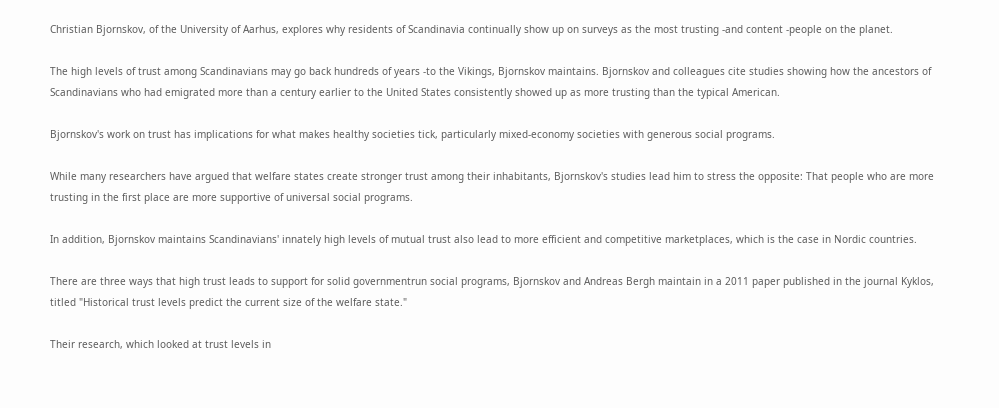Christian Bjornskov, of the University of Aarhus, explores why residents of Scandinavia continually show up on surveys as the most trusting -and content -people on the planet.

The high levels of trust among Scandinavians may go back hundreds of years -to the Vikings, Bjornskov maintains. Bjornskov and colleagues cite studies showing how the ancestors of Scandinavians who had emigrated more than a century earlier to the United States consistently showed up as more trusting than the typical American.

Bjornskov's work on trust has implications for what makes healthy societies tick, particularly mixed-economy societies with generous social programs.

While many researchers have argued that welfare states create stronger trust among their inhabitants, Bjornskov's studies lead him to stress the opposite: That people who are more trusting in the first place are more supportive of universal social programs.

In addition, Bjornskov maintains Scandinavians' innately high levels of mutual trust also lead to more efficient and competitive marketplaces, which is the case in Nordic countries.

There are three ways that high trust leads to support for solid governmentrun social programs, Bjornskov and Andreas Bergh maintain in a 2011 paper published in the journal Kyklos, titled "Historical trust levels predict the current size of the welfare state."

Their research, which looked at trust levels in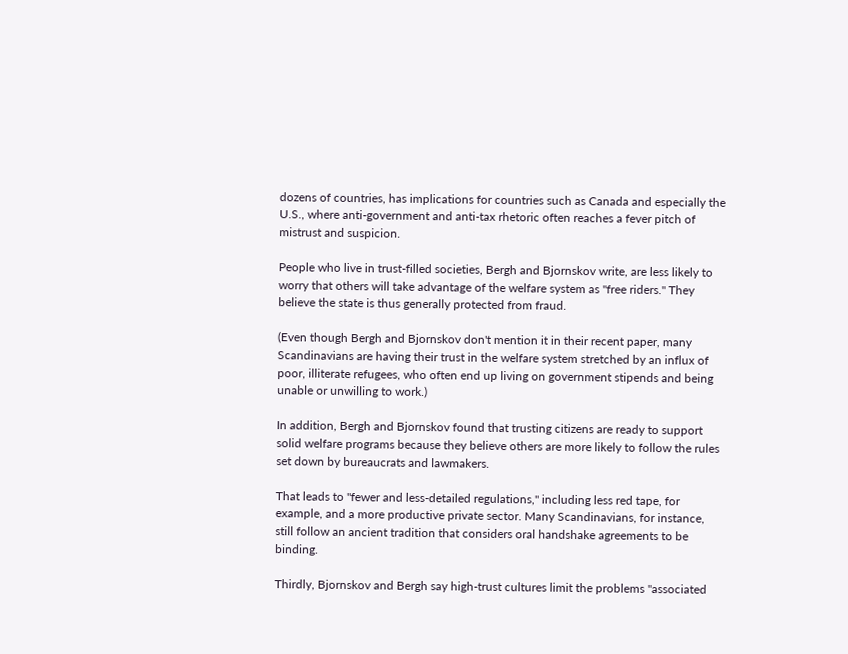dozens of countries, has implications for countries such as Canada and especially the U.S., where anti-government and anti-tax rhetoric often reaches a fever pitch of mistrust and suspicion.

People who live in trust-filled societies, Bergh and Bjornskov write, are less likely to worry that others will take advantage of the welfare system as "free riders." They believe the state is thus generally protected from fraud.

(Even though Bergh and Bjornskov don't mention it in their recent paper, many Scandinavians are having their trust in the welfare system stretched by an influx of poor, illiterate refugees, who often end up living on government stipends and being unable or unwilling to work.)

In addition, Bergh and Bjornskov found that trusting citizens are ready to support solid welfare programs because they believe others are more likely to follow the rules set down by bureaucrats and lawmakers.

That leads to "fewer and less-detailed regulations," including less red tape, for example, and a more productive private sector. Many Scandinavians, for instance, still follow an ancient tradition that considers oral handshake agreements to be binding.

Thirdly, Bjornskov and Bergh say high-trust cultures limit the problems "associated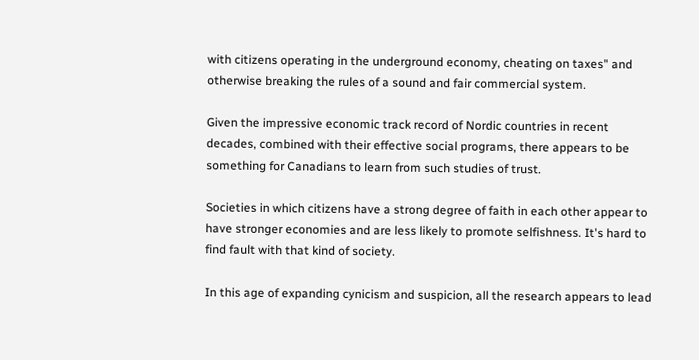with citizens operating in the underground economy, cheating on taxes" and otherwise breaking the rules of a sound and fair commercial system.

Given the impressive economic track record of Nordic countries in recent decades, combined with their effective social programs, there appears to be something for Canadians to learn from such studies of trust.

Societies in which citizens have a strong degree of faith in each other appear to have stronger economies and are less likely to promote selfishness. It's hard to find fault with that kind of society.

In this age of expanding cynicism and suspicion, all the research appears to lead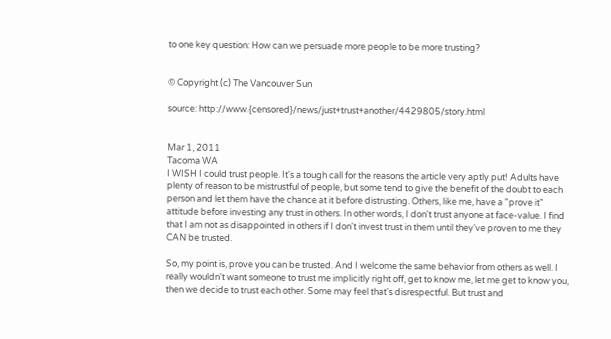to one key question: How can we persuade more people to be more trusting?


© Copyright (c) The Vancouver Sun

source: http://www.{censored}/news/just+trust+another/4429805/story.html


Mar 1, 2011
Tacoma WA
I WISH I could trust people. It's a tough call for the reasons the article very aptly put! Adults have plenty of reason to be mistrustful of people, but some tend to give the benefit of the doubt to each person and let them have the chance at it before distrusting. Others, like me, have a "prove it" attitude before investing any trust in others. In other words, I don't trust anyone at face-value. I find that I am not as disappointed in others if I don't invest trust in them until they've proven to me they CAN be trusted.

So, my point is, prove you can be trusted. And I welcome the same behavior from others as well. I really wouldn't want someone to trust me implicitly right off, get to know me, let me get to know you, then we decide to trust each other. Some may feel that's disrespectful. But trust and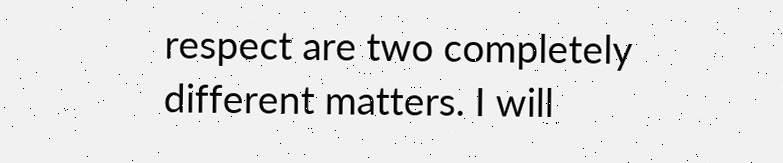respect are two completely different matters. I will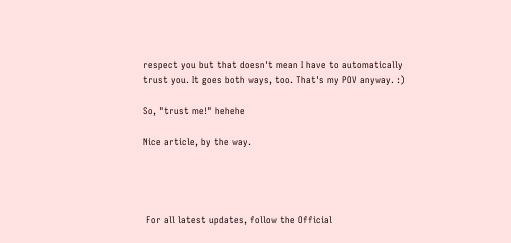respect you but that doesn't mean I have to automatically trust you. It goes both ways, too. That's my POV anyway. :)

So, "trust me!" hehehe

Nice article, by the way.




 For all latest updates, follow the Official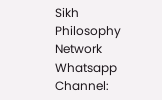Sikh Philosophy Network Whatsapp Channel: